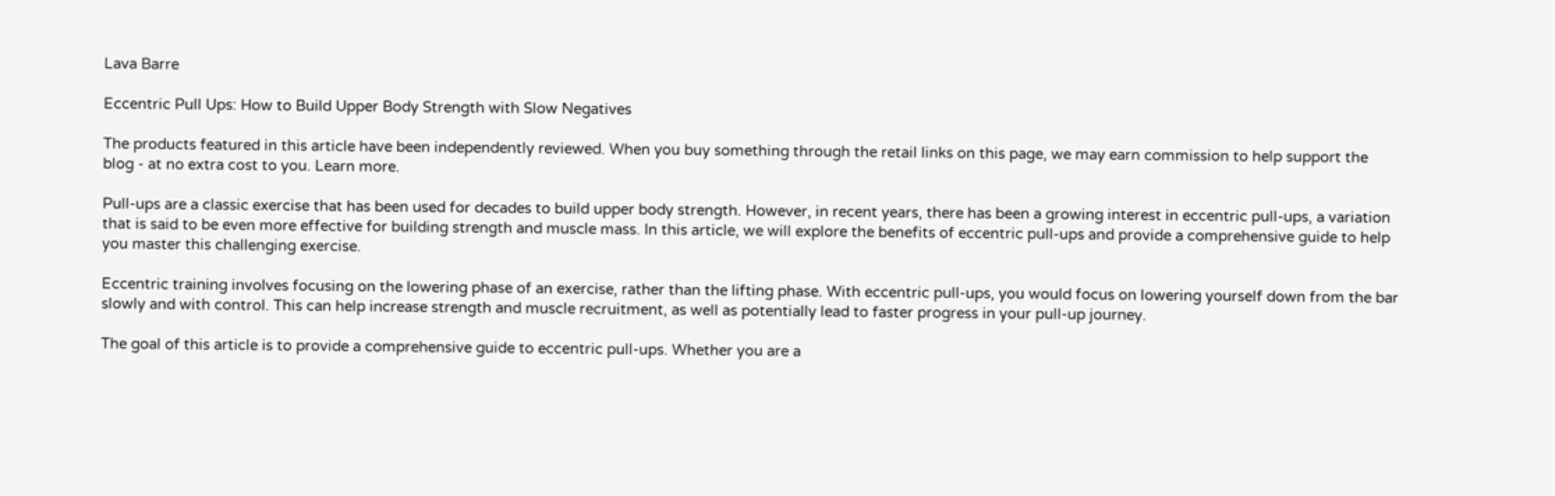Lava Barre

Eccentric Pull Ups: How to Build Upper Body Strength with Slow Negatives

The products featured in this article have been independently reviewed. When you buy something through the retail links on this page, we may earn commission to help support the blog - at no extra cost to you. Learn more.

Pull-ups are a classic exercise that has been used for decades to build upper body strength. However, in recent years, there has been a growing interest in eccentric pull-ups, a variation that is said to be even more effective for building strength and muscle mass. In this article, we will explore the benefits of eccentric pull-ups and provide a comprehensive guide to help you master this challenging exercise.

Eccentric training involves focusing on the lowering phase of an exercise, rather than the lifting phase. With eccentric pull-ups, you would focus on lowering yourself down from the bar slowly and with control. This can help increase strength and muscle recruitment, as well as potentially lead to faster progress in your pull-up journey.

The goal of this article is to provide a comprehensive guide to eccentric pull-ups. Whether you are a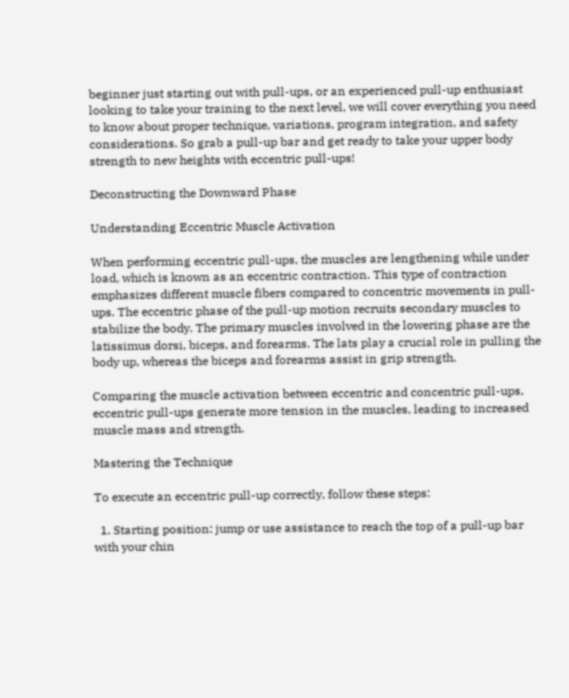beginner just starting out with pull-ups, or an experienced pull-up enthusiast looking to take your training to the next level, we will cover everything you need to know about proper technique, variations, program integration, and safety considerations. So grab a pull-up bar and get ready to take your upper body strength to new heights with eccentric pull-ups!

Deconstructing the Downward Phase

Understanding Eccentric Muscle Activation

When performing eccentric pull-ups, the muscles are lengthening while under load, which is known as an eccentric contraction. This type of contraction emphasizes different muscle fibers compared to concentric movements in pull-ups. The eccentric phase of the pull-up motion recruits secondary muscles to stabilize the body. The primary muscles involved in the lowering phase are the latissimus dorsi, biceps, and forearms. The lats play a crucial role in pulling the body up, whereas the biceps and forearms assist in grip strength.

Comparing the muscle activation between eccentric and concentric pull-ups, eccentric pull-ups generate more tension in the muscles, leading to increased muscle mass and strength.

Mastering the Technique

To execute an eccentric pull-up correctly, follow these steps:

  1. Starting position: jump or use assistance to reach the top of a pull-up bar with your chin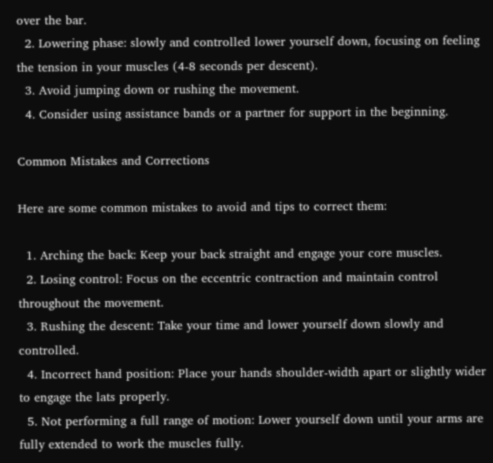over the bar.
  2. Lowering phase: slowly and controlled lower yourself down, focusing on feeling the tension in your muscles (4-8 seconds per descent).
  3. Avoid jumping down or rushing the movement.
  4. Consider using assistance bands or a partner for support in the beginning.

Common Mistakes and Corrections

Here are some common mistakes to avoid and tips to correct them:

  1. Arching the back: Keep your back straight and engage your core muscles.
  2. Losing control: Focus on the eccentric contraction and maintain control throughout the movement.
  3. Rushing the descent: Take your time and lower yourself down slowly and controlled.
  4. Incorrect hand position: Place your hands shoulder-width apart or slightly wider to engage the lats properly.
  5. Not performing a full range of motion: Lower yourself down until your arms are fully extended to work the muscles fully.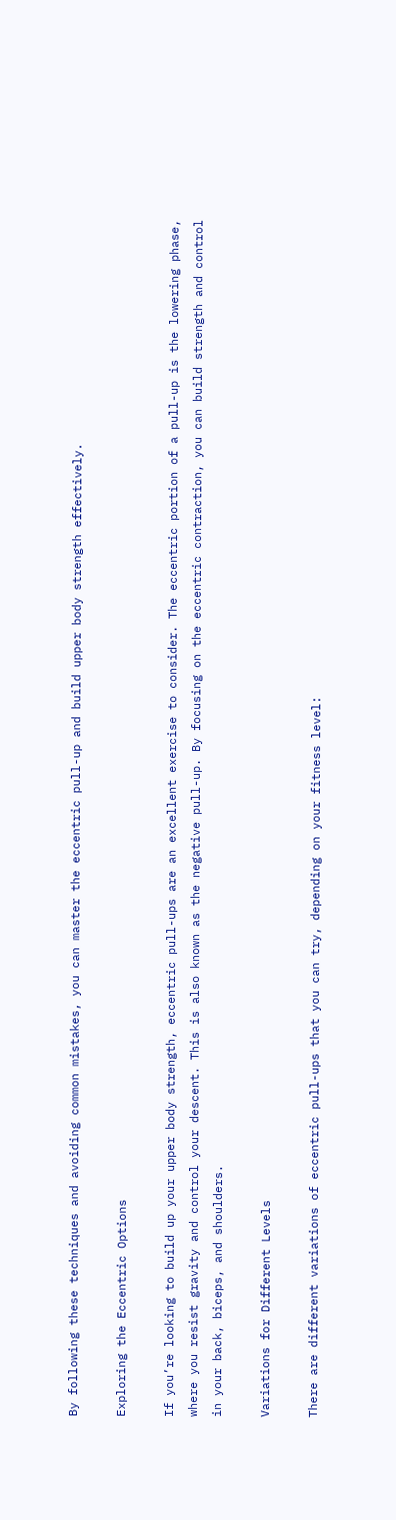By following these techniques and avoiding common mistakes, you can master the eccentric pull-up and build upper body strength effectively.

Exploring the Eccentric Options

If you’re looking to build up your upper body strength, eccentric pull-ups are an excellent exercise to consider. The eccentric portion of a pull-up is the lowering phase, where you resist gravity and control your descent. This is also known as the negative pull-up. By focusing on the eccentric contraction, you can build strength and control in your back, biceps, and shoulders.

Variations for Different Levels

There are different variations of eccentric pull-ups that you can try, depending on your fitness level: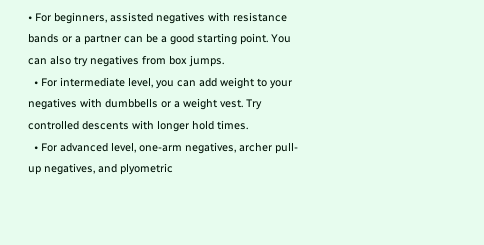• For beginners, assisted negatives with resistance bands or a partner can be a good starting point. You can also try negatives from box jumps.
  • For intermediate level, you can add weight to your negatives with dumbbells or a weight vest. Try controlled descents with longer hold times.
  • For advanced level, one-arm negatives, archer pull-up negatives, and plyometric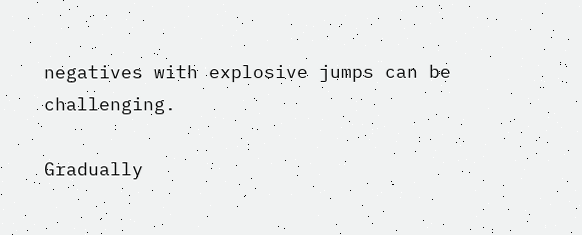negatives with explosive jumps can be challenging.

Gradually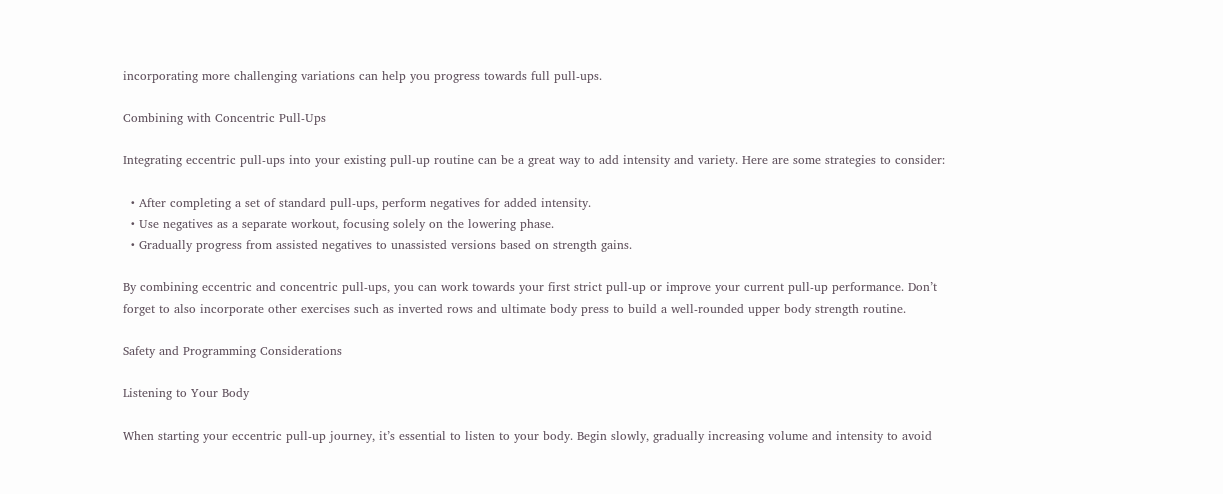incorporating more challenging variations can help you progress towards full pull-ups.

Combining with Concentric Pull-Ups

Integrating eccentric pull-ups into your existing pull-up routine can be a great way to add intensity and variety. Here are some strategies to consider:

  • After completing a set of standard pull-ups, perform negatives for added intensity.
  • Use negatives as a separate workout, focusing solely on the lowering phase.
  • Gradually progress from assisted negatives to unassisted versions based on strength gains.

By combining eccentric and concentric pull-ups, you can work towards your first strict pull-up or improve your current pull-up performance. Don’t forget to also incorporate other exercises such as inverted rows and ultimate body press to build a well-rounded upper body strength routine.

Safety and Programming Considerations

Listening to Your Body

When starting your eccentric pull-up journey, it’s essential to listen to your body. Begin slowly, gradually increasing volume and intensity to avoid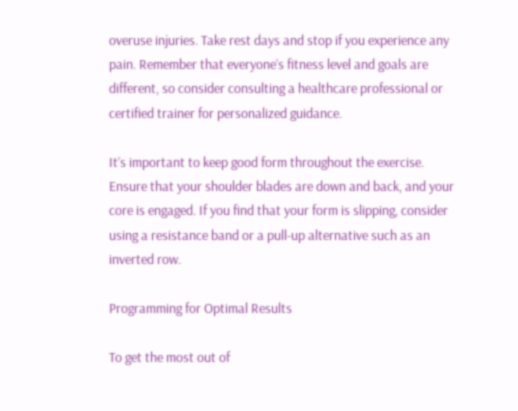overuse injuries. Take rest days and stop if you experience any pain. Remember that everyone’s fitness level and goals are different, so consider consulting a healthcare professional or certified trainer for personalized guidance.

It’s important to keep good form throughout the exercise. Ensure that your shoulder blades are down and back, and your core is engaged. If you find that your form is slipping, consider using a resistance band or a pull-up alternative such as an inverted row.

Programming for Optimal Results

To get the most out of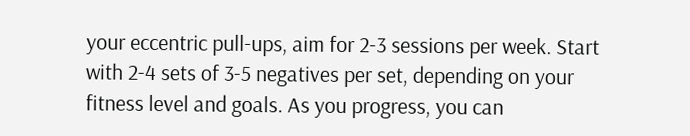your eccentric pull-ups, aim for 2-3 sessions per week. Start with 2-4 sets of 3-5 negatives per set, depending on your fitness level and goals. As you progress, you can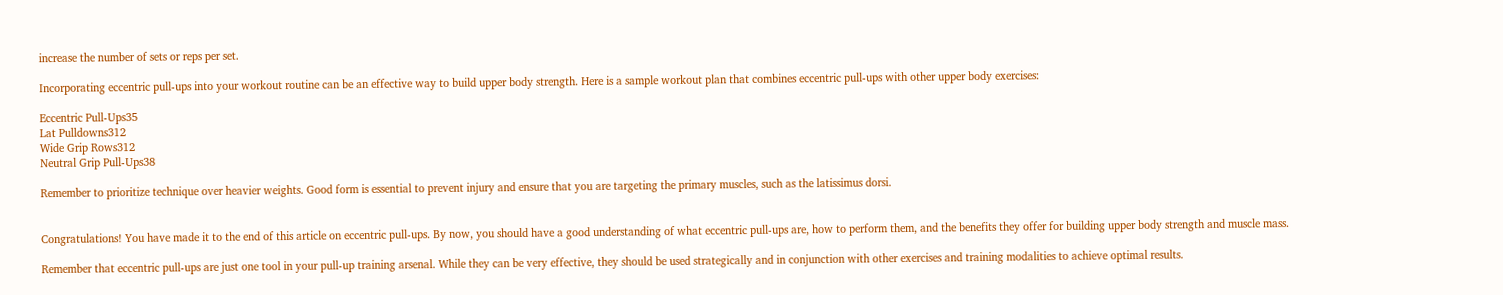increase the number of sets or reps per set.

Incorporating eccentric pull-ups into your workout routine can be an effective way to build upper body strength. Here is a sample workout plan that combines eccentric pull-ups with other upper body exercises:

Eccentric Pull-Ups35
Lat Pulldowns312
Wide Grip Rows312
Neutral Grip Pull-Ups38

Remember to prioritize technique over heavier weights. Good form is essential to prevent injury and ensure that you are targeting the primary muscles, such as the latissimus dorsi.


Congratulations! You have made it to the end of this article on eccentric pull-ups. By now, you should have a good understanding of what eccentric pull-ups are, how to perform them, and the benefits they offer for building upper body strength and muscle mass.

Remember that eccentric pull-ups are just one tool in your pull-up training arsenal. While they can be very effective, they should be used strategically and in conjunction with other exercises and training modalities to achieve optimal results.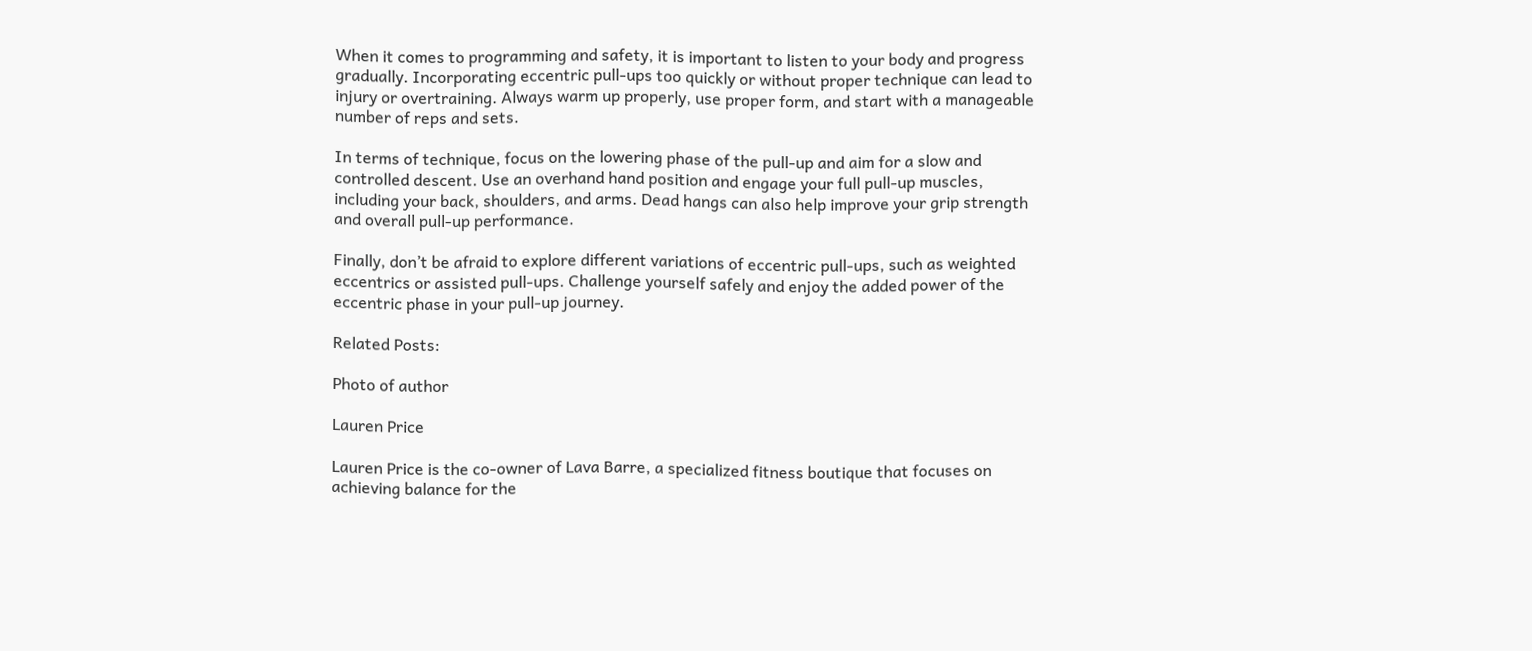When it comes to programming and safety, it is important to listen to your body and progress gradually. Incorporating eccentric pull-ups too quickly or without proper technique can lead to injury or overtraining. Always warm up properly, use proper form, and start with a manageable number of reps and sets.

In terms of technique, focus on the lowering phase of the pull-up and aim for a slow and controlled descent. Use an overhand hand position and engage your full pull-up muscles, including your back, shoulders, and arms. Dead hangs can also help improve your grip strength and overall pull-up performance.

Finally, don’t be afraid to explore different variations of eccentric pull-ups, such as weighted eccentrics or assisted pull-ups. Challenge yourself safely and enjoy the added power of the eccentric phase in your pull-up journey.

Related Posts:

Photo of author

Lauren Price

Lauren Price is the co-owner of Lava Barre, a specialized fitness boutique that focuses on achieving balance for the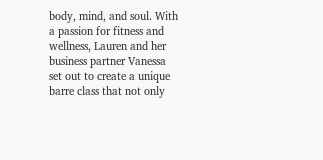body, mind, and soul. With a passion for fitness and wellness, Lauren and her business partner Vanessa set out to create a unique barre class that not only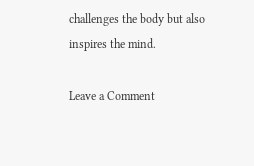challenges the body but also inspires the mind.

Leave a Comment